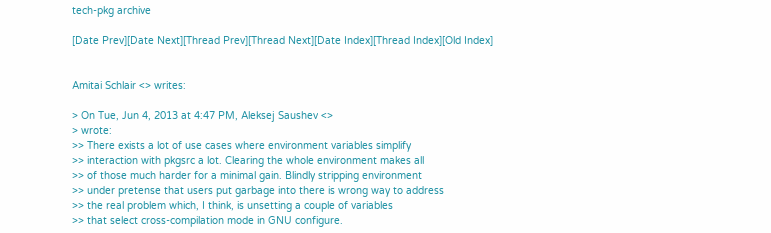tech-pkg archive

[Date Prev][Date Next][Thread Prev][Thread Next][Date Index][Thread Index][Old Index]


Amitai Schlair <> writes:

> On Tue, Jun 4, 2013 at 4:47 PM, Aleksej Saushev <>
> wrote:
>> There exists a lot of use cases where environment variables simplify
>> interaction with pkgsrc a lot. Clearing the whole environment makes all
>> of those much harder for a minimal gain. Blindly stripping environment
>> under pretense that users put garbage into there is wrong way to address
>> the real problem which, I think, is unsetting a couple of variables
>> that select cross-compilation mode in GNU configure.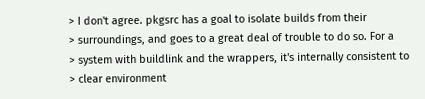> I don't agree. pkgsrc has a goal to isolate builds from their
> surroundings, and goes to a great deal of trouble to do so. For a
> system with buildlink and the wrappers, it's internally consistent to
> clear environment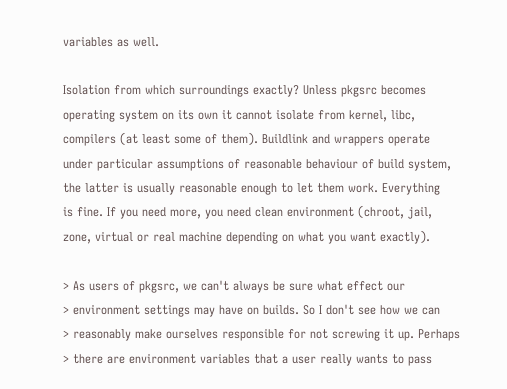variables as well.

Isolation from which surroundings exactly? Unless pkgsrc becomes
operating system on its own it cannot isolate from kernel, libc,
compilers (at least some of them). Buildlink and wrappers operate
under particular assumptions of reasonable behaviour of build system,
the latter is usually reasonable enough to let them work. Everything
is fine. If you need more, you need clean environment (chroot, jail,
zone, virtual or real machine depending on what you want exactly).

> As users of pkgsrc, we can't always be sure what effect our
> environment settings may have on builds. So I don't see how we can
> reasonably make ourselves responsible for not screwing it up. Perhaps
> there are environment variables that a user really wants to pass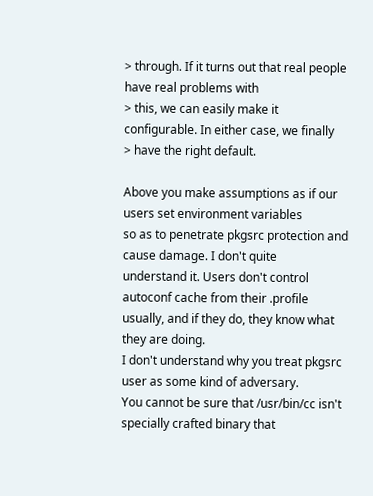> through. If it turns out that real people have real problems with
> this, we can easily make it configurable. In either case, we finally
> have the right default.

Above you make assumptions as if our users set environment variables
so as to penetrate pkgsrc protection and cause damage. I don't quite
understand it. Users don't control autoconf cache from their .profile
usually, and if they do, they know what they are doing.
I don't understand why you treat pkgsrc user as some kind of adversary.
You cannot be sure that /usr/bin/cc isn't specially crafted binary that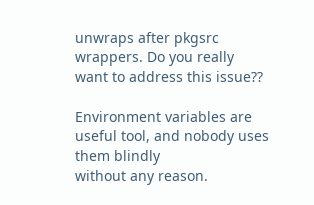unwraps after pkgsrc wrappers. Do you really want to address this issue??

Environment variables are useful tool, and nobody uses them blindly
without any reason.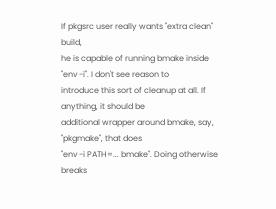If pkgsrc user really wants "extra clean" build,
he is capable of running bmake inside "env -i". I don't see reason to
introduce this sort of cleanup at all. If anything, it should be
additional wrapper around bmake, say, "pkgmake", that does
"env -i PATH=... bmake". Doing otherwise breaks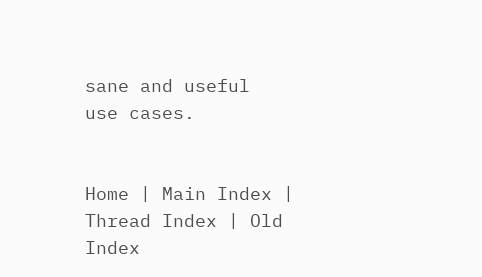sane and useful
use cases.


Home | Main Index | Thread Index | Old Index